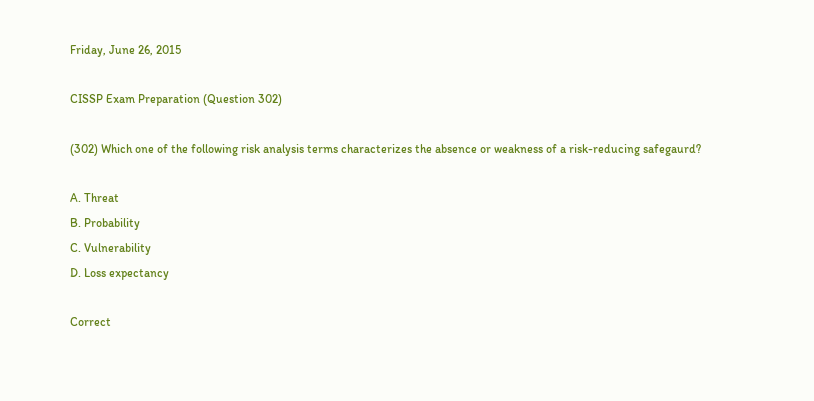Friday, June 26, 2015

CISSP Exam Preparation (Question 302)

(302) Which one of the following risk analysis terms characterizes the absence or weakness of a risk-reducing safegaurd?

A. Threat
B. Probability
C. Vulnerability
D. Loss expectancy

Correct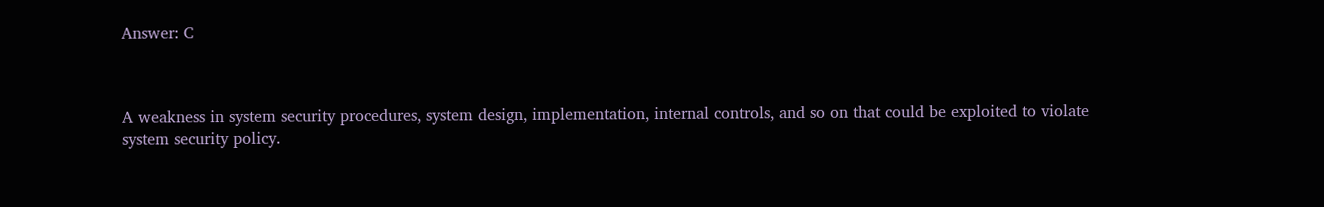Answer: C



A weakness in system security procedures, system design, implementation, internal controls, and so on that could be exploited to violate system security policy.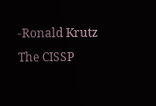-Ronald Krutz The CISSP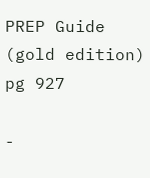PREP Guide (gold edition) pg 927

-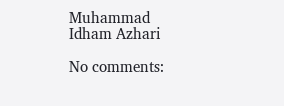Muhammad Idham Azhari

No comments: